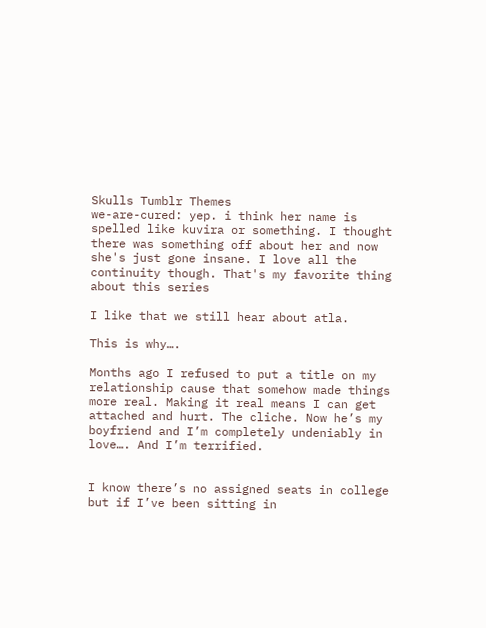Skulls Tumblr Themes
we-are-cured: yep. i think her name is spelled like kuvira or something. I thought there was something off about her and now she's just gone insane. I love all the continuity though. That's my favorite thing about this series

I like that we still hear about atla.

This is why….

Months ago I refused to put a title on my relationship cause that somehow made things more real. Making it real means I can get attached and hurt. The cliche. Now he’s my boyfriend and I’m completely undeniably in love…. And I’m terrified.


I know there’s no assigned seats in college but if I’ve been sitting in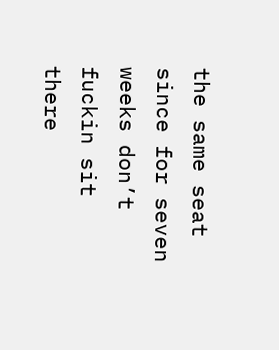the same seat since for seven weeks don’t fuckin sit there